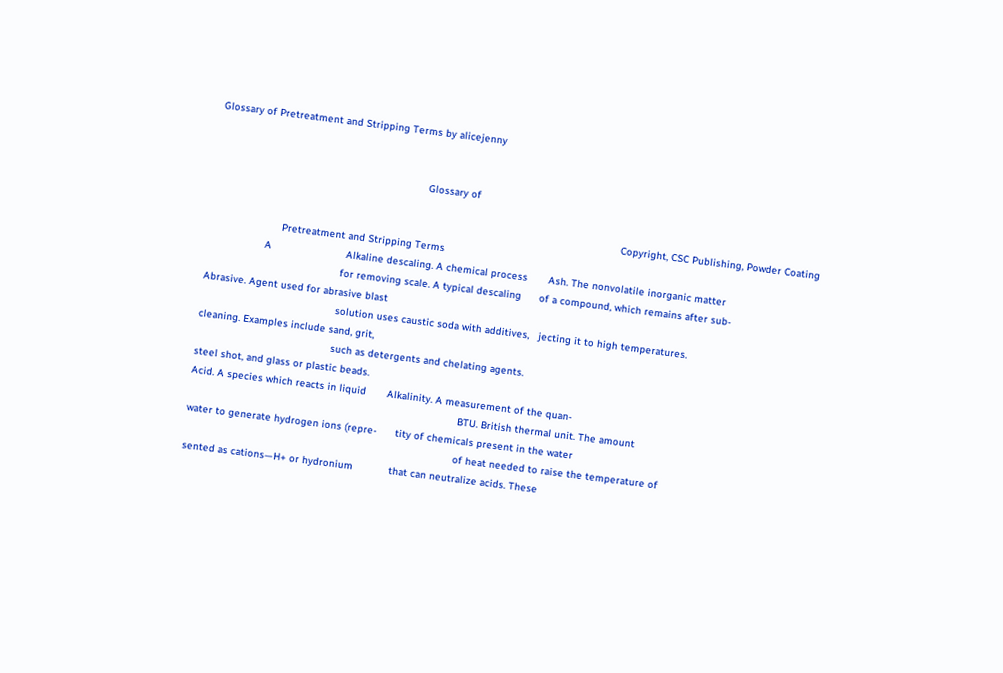Glossary of Pretreatment and Stripping Terms by alicejenny


                                                                       Glossary of

                                                                                                                                         Copyright, CSC Publishing, Powder Coating
                        Pretreatment and Stripping Terms
                   A                         Alkaline descaling. A chemical process       Ash. The nonvolatile inorganic matter
                                             for removing scale. A typical descaling      of a compound, which remains after sub-
Abrasive. Agent used for abrasive blast
                                             solution uses caustic soda with additives,   jecting it to high temperatures.
cleaning. Examples include sand, grit,
                                             such as detergents and chelating agents.
steel shot, and glass or plastic beads.
Acid. A species which reacts in liquid       Alkalinity. A measurement of the quan-
                                                                                          BTU. British thermal unit. The amount
water to generate hydrogen ions (repre-      tity of chemicals present in the water
                                                                                          of heat needed to raise the temperature of
sented as cations—H+ or hydronium            that can neutralize acids. These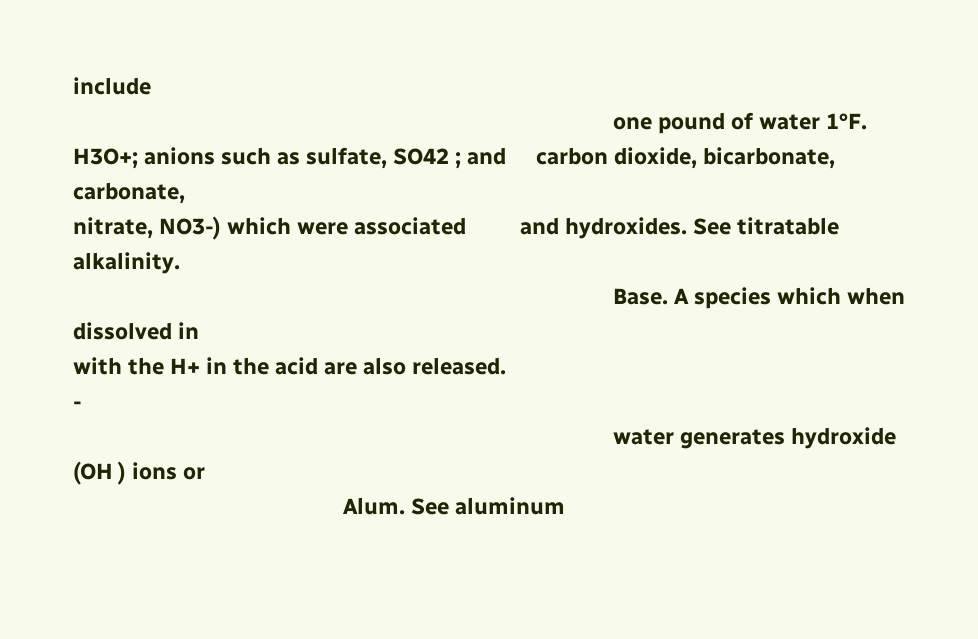include
                                                                                          one pound of water 1°F.
H3O+; anions such as sulfate, SO42 ; and     carbon dioxide, bicarbonate, carbonate,
nitrate, NO3-) which were associated         and hydroxides. See titratable alkalinity.
                                                                                          Base. A species which when dissolved in
with the H+ in the acid are also released.                                                                              -
                                                                                          water generates hydroxide (OH ) ions or
                                             Alum. See aluminum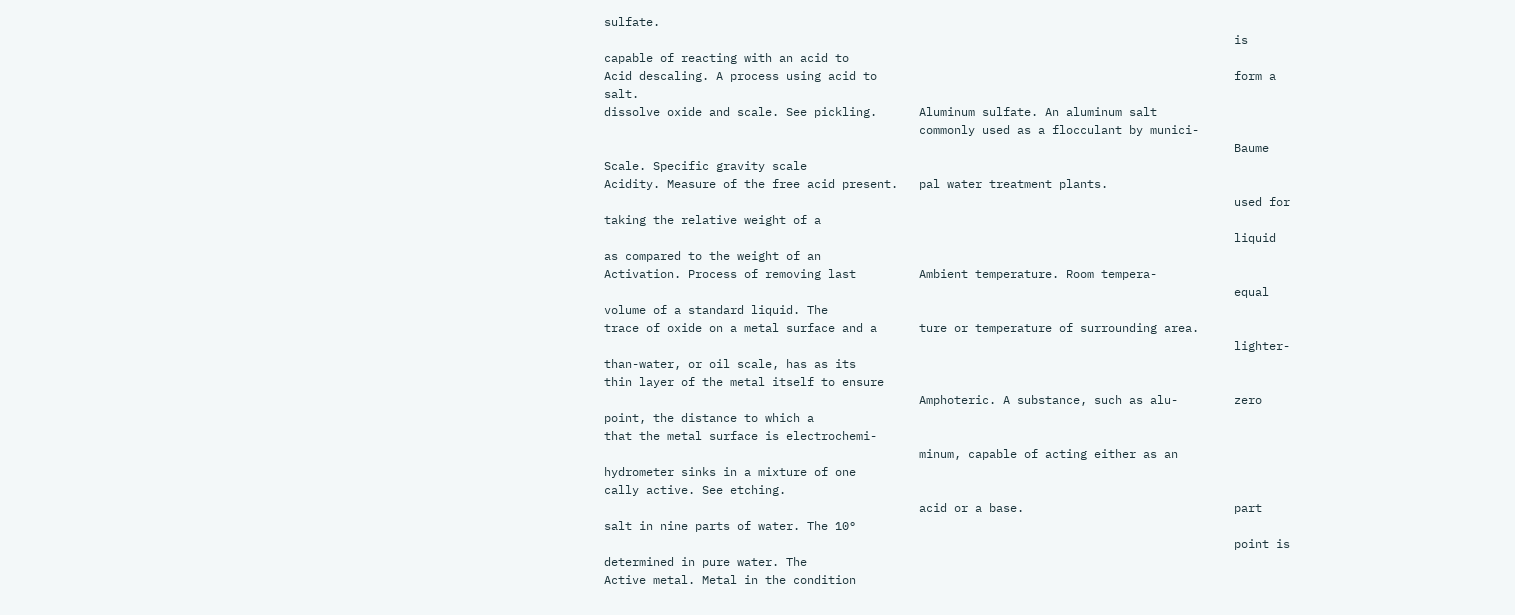sulfate.
                                                                                          is capable of reacting with an acid to
Acid descaling. A process using acid to                                                   form a salt.
dissolve oxide and scale. See pickling.      Aluminum sulfate. An aluminum salt
                                             commonly used as a flocculant by munici-
                                                                                          Baume Scale. Specific gravity scale
Acidity. Measure of the free acid present.   pal water treatment plants.
                                                                                          used for taking the relative weight of a
                                                                                          liquid as compared to the weight of an
Activation. Process of removing last         Ambient temperature. Room tempera-
                                                                                          equal volume of a standard liquid. The
trace of oxide on a metal surface and a      ture or temperature of surrounding area.
                                                                                          lighter-than-water, or oil scale, has as its
thin layer of the metal itself to ensure
                                             Amphoteric. A substance, such as alu-        zero point, the distance to which a
that the metal surface is electrochemi-
                                             minum, capable of acting either as an        hydrometer sinks in a mixture of one
cally active. See etching.
                                             acid or a base.                              part salt in nine parts of water. The 10°
                                                                                          point is determined in pure water. The
Active metal. Metal in the condition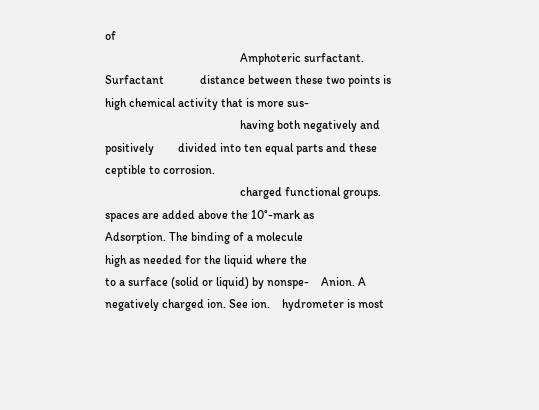of
                                             Amphoteric surfactant. Surfactant            distance between these two points is
high chemical activity that is more sus-
                                             having both negatively and positively        divided into ten equal parts and these
ceptible to corrosion.
                                             charged functional groups.                   spaces are added above the 10°-mark as
Adsorption. The binding of a molecule                                                     high as needed for the liquid where the
to a surface (solid or liquid) by nonspe-    Anion. A negatively charged ion. See ion.    hydrometer is most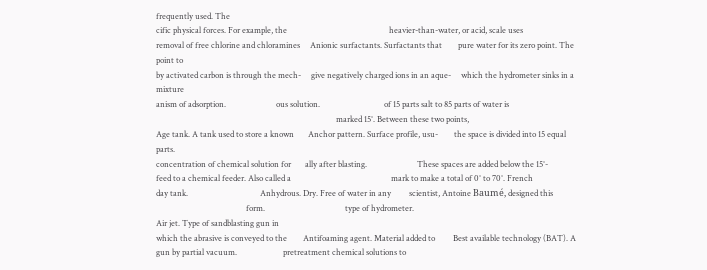frequently used. The
cific physical forces. For example, the                                                   heavier-than-water, or acid, scale uses
removal of free chlorine and chloramines     Anionic surfactants. Surfactants that        pure water for its zero point. The point to
by activated carbon is through the mech-     give negatively charged ions in an aque-     which the hydrometer sinks in a mixture
anism of adsorption.                         ous solution.                                of 15 parts salt to 85 parts of water is
                                                                                          marked 15°. Between these two points,
Age tank. A tank used to store a known       Anchor pattern. Surface profile, usu-        the space is divided into 15 equal parts.
concentration of chemical solution for       ally after blasting.                         These spaces are added below the 15°-
feed to a chemical feeder. Also called a                                                  mark to make a total of 0° to 70°. French
day tank.                                    Anhydrous. Dry. Free of water in any         scientist, Antoine Baumé, designed this
                                             form.                                        type of hydrometer.
Air jet. Type of sandblasting gun in
which the abrasive is conveyed to the        Antifoaming agent. Material added to         Best available technology (BAT). A
gun by partial vacuum.                       pretreatment chemical solutions to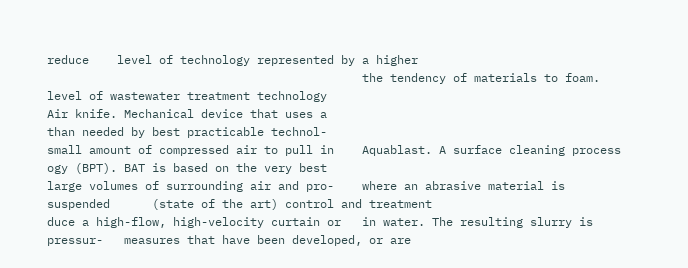reduce    level of technology represented by a higher
                                             the tendency of materials to foam.           level of wastewater treatment technology
Air knife. Mechanical device that uses a                                                  than needed by best practicable technol-
small amount of compressed air to pull in    Aquablast. A surface cleaning process        ogy (BPT). BAT is based on the very best
large volumes of surrounding air and pro-    where an abrasive material is suspended      (state of the art) control and treatment
duce a high-flow, high-velocity curtain or   in water. The resulting slurry is pressur-   measures that have been developed, or are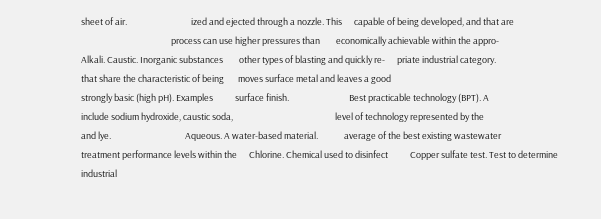sheet of air.                                ized and ejected through a nozzle. This      capable of being developed, and that are
                                             process can use higher pressures than        economically achievable within the appro-
Alkali. Caustic. Inorganic substances        other types of blasting and quickly re-      priate industrial category.
that share the characteristic of being       moves surface metal and leaves a good
strongly basic (high pH). Examples           surface finish.                              Best practicable technology (BPT). A
include sodium hydroxide, caustic soda,                                                   level of technology represented by the
and lye.                                     Aqueous. A water-based material.             average of the best existing wastewater
treatment performance levels within the      Chlorine. Chemical used to disinfect           Copper sulfate test. Test to determine
industrial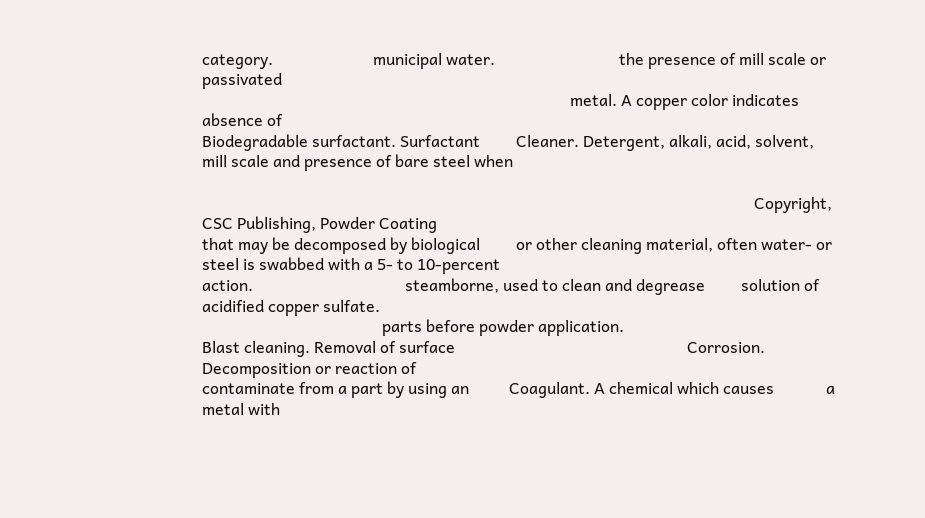category.                         municipal water.                               the presence of mill scale or passivated
                                                                                            metal. A copper color indicates absence of
Biodegradable surfactant. Surfactant         Cleaner. Detergent, alkali, acid, solvent,     mill scale and presence of bare steel when

                                                                                                                                          Copyright, CSC Publishing, Powder Coating
that may be decomposed by biological         or other cleaning material, often water- or    steel is swabbed with a 5- to 10-percent
action.                                      steamborne, used to clean and degrease         solution of acidified copper sulfate.
                                             parts before powder application.
Blast cleaning. Removal of surface                                                          Corrosion. Decomposition or reaction of
contaminate from a part by using an          Coagulant. A chemical which causes             a metal with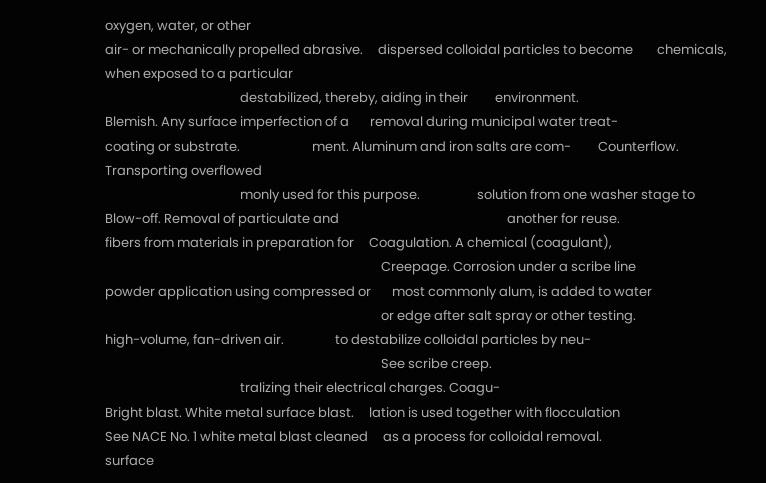oxygen, water, or other
air- or mechanically propelled abrasive.     dispersed colloidal particles to become        chemicals, when exposed to a particular
                                             destabilized, thereby, aiding in their         environment.
Blemish. Any surface imperfection of a       removal during municipal water treat-
coating or substrate.                        ment. Aluminum and iron salts are com-         Counterflow. Transporting overflowed
                                             monly used for this purpose.                   solution from one washer stage to
Blow-off. Removal of particulate and                                                        another for reuse.
fibers from materials in preparation for     Coagulation. A chemical (coagulant),
                                                                                            Creepage. Corrosion under a scribe line
powder application using compressed or       most commonly alum, is added to water
                                                                                            or edge after salt spray or other testing.
high-volume, fan-driven air.                 to destabilize colloidal particles by neu-
                                                                                            See scribe creep.
                                             tralizing their electrical charges. Coagu-
Bright blast. White metal surface blast.     lation is used together with flocculation
See NACE No. 1 white metal blast cleaned     as a process for colloidal removal.
surface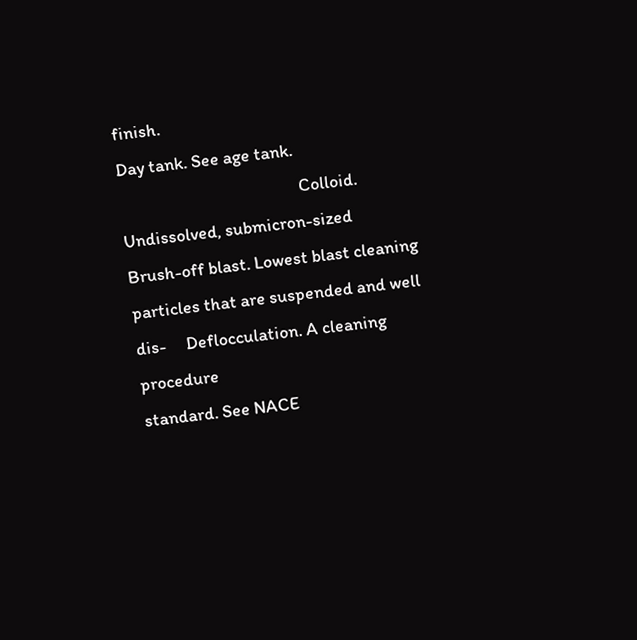finish.                                                                             Day tank. See age tank.
                                             Colloid. Undissolved, submicron-sized
Brush-off blast. Lowest blast cleaning       particles that are suspended and well dis-     Deflocculation. A cleaning procedure
standard. See NACE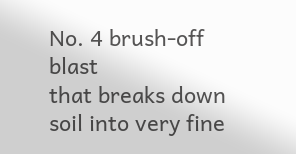No. 4 brush-off blast                                                    that breaks down soil into very fine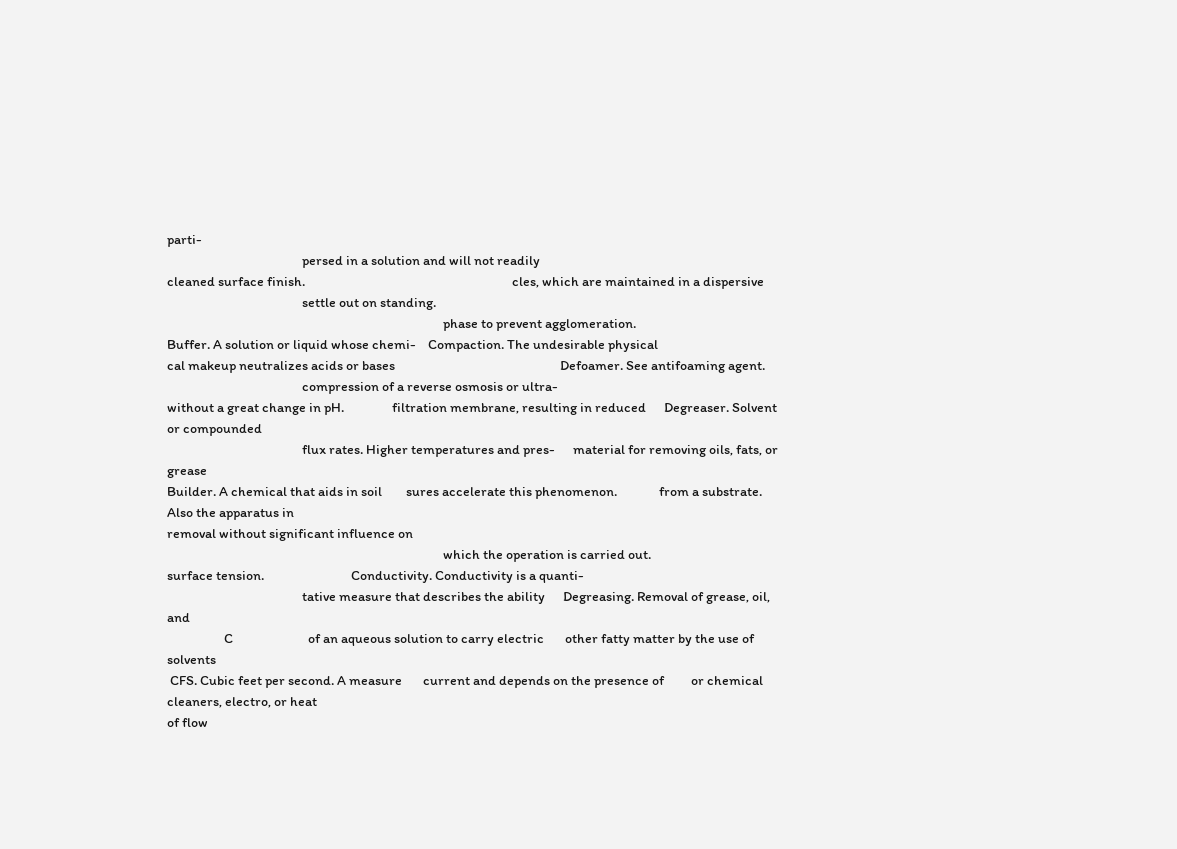parti-
                                             persed in a solution and will not readily
cleaned surface finish.                                                                     cles, which are maintained in a dispersive
                                             settle out on standing.
                                                                                            phase to prevent agglomeration.
Buffer. A solution or liquid whose chemi-    Compaction. The undesirable physical
cal makeup neutralizes acids or bases                                                       Defoamer. See antifoaming agent.
                                             compression of a reverse osmosis or ultra-
without a great change in pH.                filtration membrane, resulting in reduced      Degreaser. Solvent or compounded
                                             flux rates. Higher temperatures and pres-      material for removing oils, fats, or grease
Builder. A chemical that aids in soil        sures accelerate this phenomenon.              from a substrate. Also the apparatus in
removal without significant influence on
                                                                                            which the operation is carried out.
surface tension.                             Conductivity. Conductivity is a quanti-
                                             tative measure that describes the ability      Degreasing. Removal of grease, oil, and
                   C                         of an aqueous solution to carry electric       other fatty matter by the use of solvents
 CFS. Cubic feet per second. A measure       current and depends on the presence of         or chemical cleaners, electro, or heat
of flow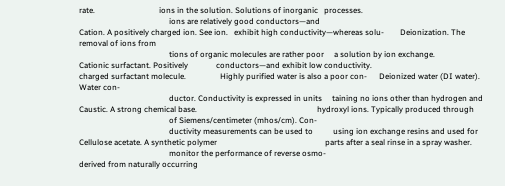rate.                                ions in the solution. Solutions of inorganic   processes.
                                             ions are relatively good conductors—and
Cation. A positively charged ion. See ion.   exhibit high conductivity—whereas solu-        Deionization. The removal of ions from
                                             tions of organic molecules are rather poor     a solution by ion exchange.
Cationic surfactant. Positively              conductors—and exhibit low conductivity.
charged surfactant molecule.                 Highly purified water is also a poor con-      Deionized water (DI water). Water con-
                                             ductor. Conductivity is expressed in units     taining no ions other than hydrogen and
Caustic. A strong chemical base.                                                            hydroxyl ions. Typically produced through
                                             of Siemens/centimeter (mhos/cm). Con-
                                             ductivity measurements can be used to          using ion exchange resins and used for
Cellulose acetate. A synthetic polymer                                                      parts after a seal rinse in a spray washer.
                                             monitor the performance of reverse osmo-
derived from naturally occurring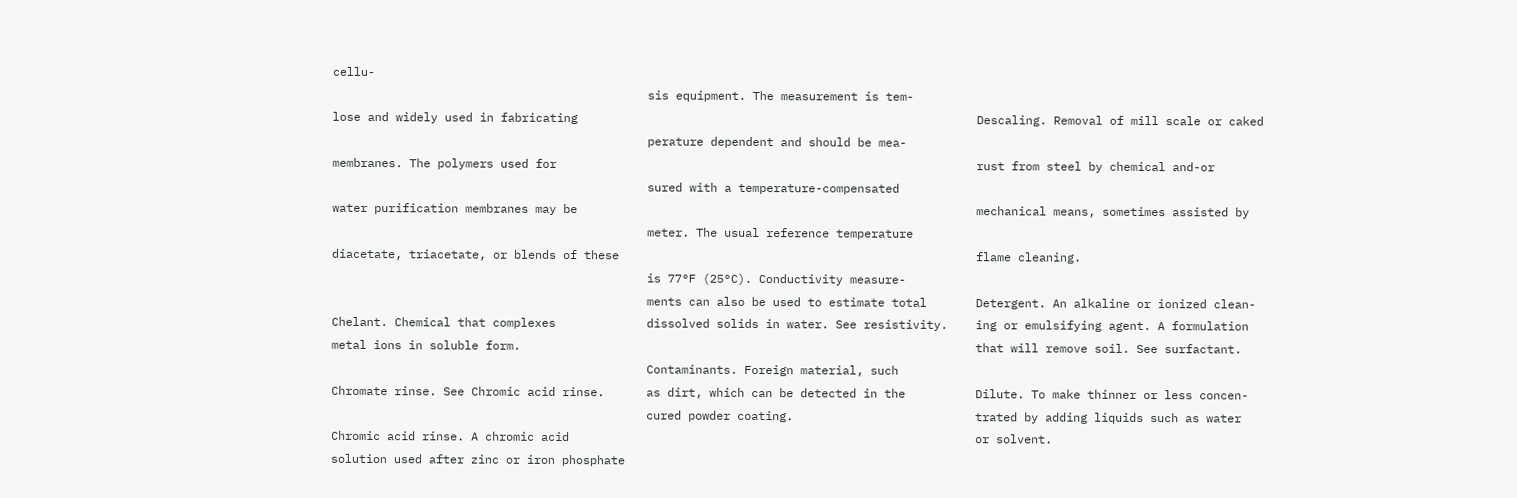cellu-
                                             sis equipment. The measurement is tem-
lose and widely used in fabricating                                                         Descaling. Removal of mill scale or caked
                                             perature dependent and should be mea-
membranes. The polymers used for                                                            rust from steel by chemical and-or
                                             sured with a temperature-compensated
water purification membranes may be                                                         mechanical means, sometimes assisted by
                                             meter. The usual reference temperature
diacetate, triacetate, or blends of these                                                   flame cleaning.
                                             is 77°F (25°C). Conductivity measure-
                                             ments can also be used to estimate total       Detergent. An alkaline or ionized clean-
Chelant. Chemical that complexes             dissolved solids in water. See resistivity.    ing or emulsifying agent. A formulation
metal ions in soluble form.                                                                 that will remove soil. See surfactant.
                                             Contaminants. Foreign material, such
Chromate rinse. See Chromic acid rinse.      as dirt, which can be detected in the          Dilute. To make thinner or less concen-
                                             cured powder coating.                          trated by adding liquids such as water
Chromic acid rinse. A chromic acid                                                          or solvent.
solution used after zinc or iron phosphate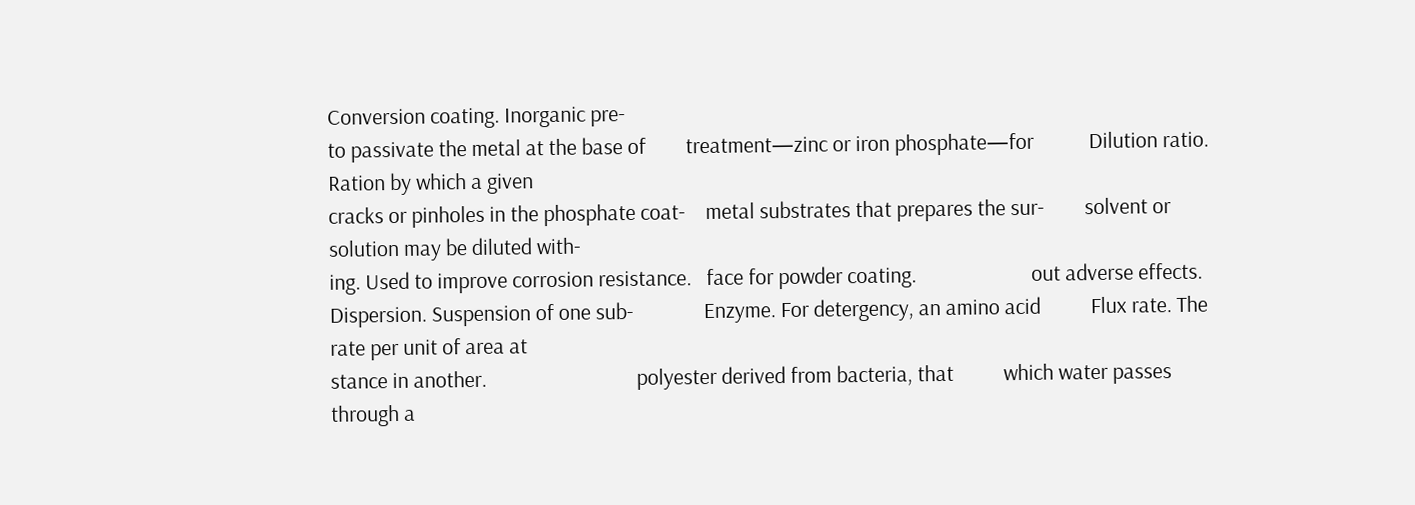Conversion coating. Inorganic pre-
to passivate the metal at the base of        treatment—zinc or iron phosphate—for           Dilution ratio. Ration by which a given
cracks or pinholes in the phosphate coat-    metal substrates that prepares the sur-        solvent or solution may be diluted with-
ing. Used to improve corrosion resistance.   face for powder coating.                       out adverse effects.
Dispersion. Suspension of one sub-              Enzyme. For detergency, an amino acid          Flux rate. The rate per unit of area at
stance in another.                              polyester derived from bacteria, that          which water passes through a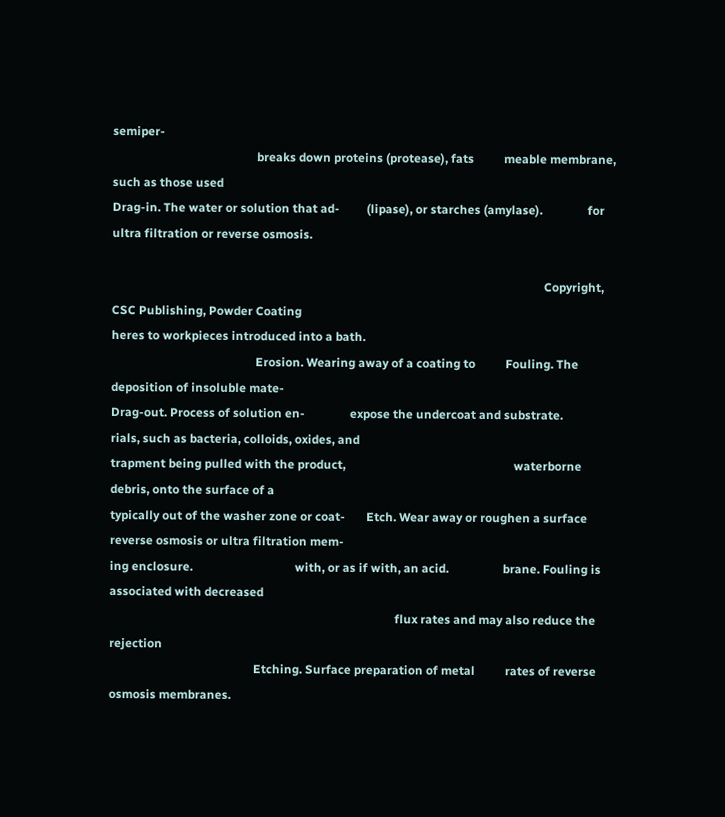semiper-
                                                breaks down proteins (protease), fats          meable membrane, such as those used
Drag-in. The water or solution that ad-         (lipase), or starches (amylase).               for ultra filtration or reverse osmosis.

                                                                                                                                                Copyright, CSC Publishing, Powder Coating
heres to workpieces introduced into a bath.
                                                Erosion. Wearing away of a coating to          Fouling. The deposition of insoluble mate-
Drag-out. Process of solution en-               expose the undercoat and substrate.            rials, such as bacteria, colloids, oxides, and
trapment being pulled with the product,                                                        waterborne debris, onto the surface of a
typically out of the washer zone or coat-       Etch. Wear away or roughen a surface           reverse osmosis or ultra filtration mem-
ing enclosure.                                  with, or as if with, an acid.                  brane. Fouling is associated with decreased
                                                                                               flux rates and may also reduce the rejection
                                                Etching. Surface preparation of metal          rates of reverse osmosis membranes.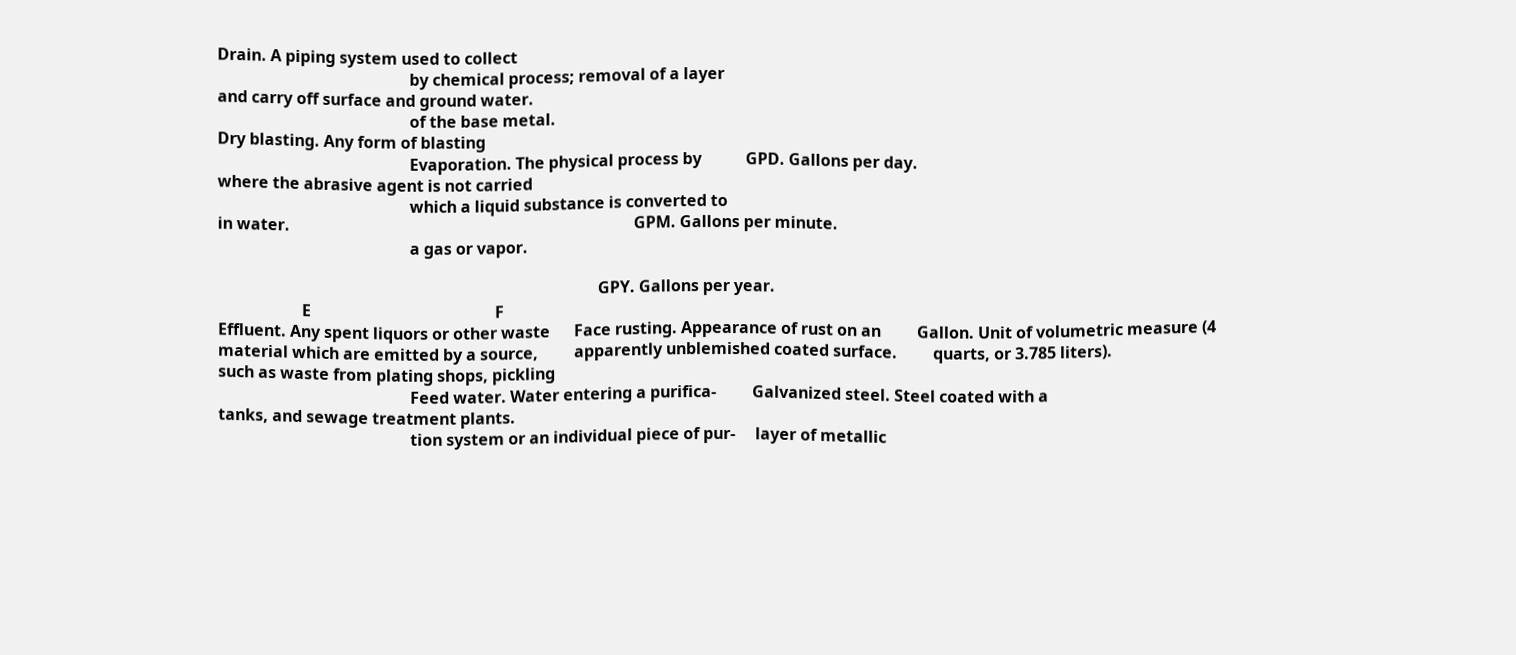Drain. A piping system used to collect
                                                by chemical process; removal of a layer
and carry off surface and ground water.
                                                of the base metal.
Dry blasting. Any form of blasting
                                                Evaporation. The physical process by           GPD. Gallons per day.
where the abrasive agent is not carried
                                                which a liquid substance is converted to
in water.                                                                                      GPM. Gallons per minute.
                                                a gas or vapor.

                                                                                               GPY. Gallons per year.
                     E                                              F
Effluent. Any spent liquors or other waste      Face rusting. Appearance of rust on an         Gallon. Unit of volumetric measure (4
material which are emitted by a source,         apparently unblemished coated surface.         quarts, or 3.785 liters).
such as waste from plating shops, pickling
                                                Feed water. Water entering a purifica-         Galvanized steel. Steel coated with a
tanks, and sewage treatment plants.
                                                tion system or an individual piece of pur-     layer of metallic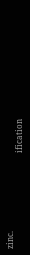zinc.
                                                ification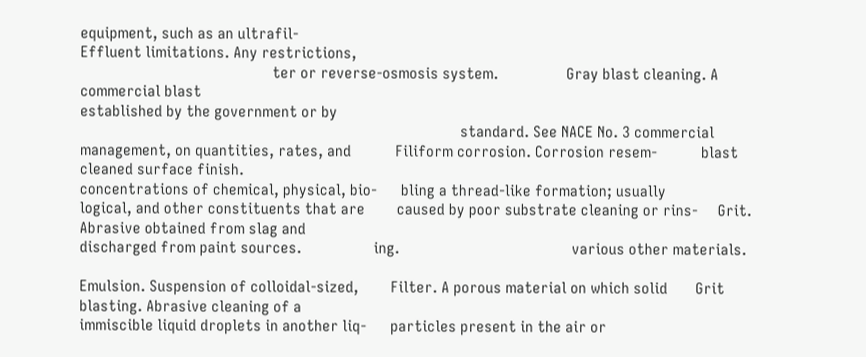equipment, such as an ultrafil-
Effluent limitations. Any restrictions,
                                                ter or reverse-osmosis system.                 Gray blast cleaning. A commercial blast
established by the government or by
                                                                                               standard. See NACE No. 3 commercial
management, on quantities, rates, and           Filiform corrosion. Corrosion resem-           blast cleaned surface finish.
concentrations of chemical, physical, bio-      bling a thread-like formation; usually
logical, and other constituents that are        caused by poor substrate cleaning or rins-     Grit. Abrasive obtained from slag and
discharged from paint sources.                  ing.                                           various other materials.

Emulsion. Suspension of colloidal-sized,        Filter. A porous material on which solid       Grit blasting. Abrasive cleaning of a
immiscible liquid droplets in another liq-      particles present in the air or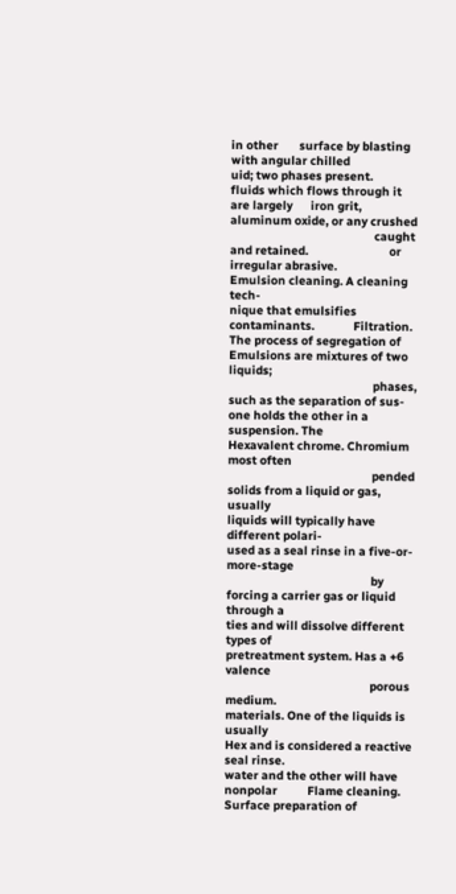in other       surface by blasting with angular chilled
uid; two phases present.                        fluids which flows through it are largely      iron grit, aluminum oxide, or any crushed
                                                caught and retained.                           or irregular abrasive.
Emulsion cleaning. A cleaning tech-
nique that emulsifies contaminants.             Filtration. The process of segregation of
Emulsions are mixtures of two liquids;
                                                phases, such as the separation of sus-
one holds the other in a suspension. The                                                       Hexavalent chrome. Chromium most often
                                                pended solids from a liquid or gas, usually
liquids will typically have different polari-                                                  used as a seal rinse in a five-or-more-stage
                                                by forcing a carrier gas or liquid through a
ties and will dissolve different types of                                                      pretreatment system. Has a +6 valence
                                                porous medium.
materials. One of the liquids is usually                                                       Hex and is considered a reactive seal rinse.
water and the other will have nonpolar          Flame cleaning. Surface preparation of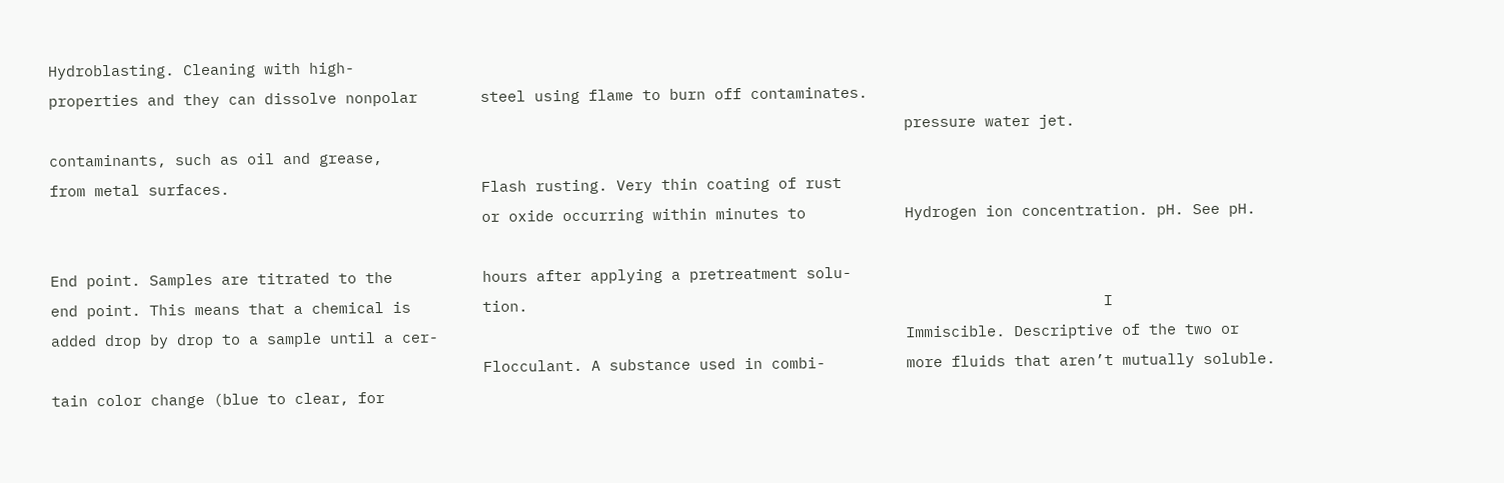Hydroblasting. Cleaning with high-
properties and they can dissolve nonpolar       steel using flame to burn off contaminates.
                                                                                               pressure water jet.
contaminants, such as oil and grease,
from metal surfaces.                            Flash rusting. Very thin coating of rust
                                                or oxide occurring within minutes to           Hydrogen ion concentration. pH. See pH.

End point. Samples are titrated to the          hours after applying a pretreatment solu-
end point. This means that a chemical is        tion.                                                                I
added drop by drop to a sample until a cer-                                                    Immiscible. Descriptive of the two or
                                                Flocculant. A substance used in combi-         more fluids that aren’t mutually soluble.
tain color change (blue to clear, for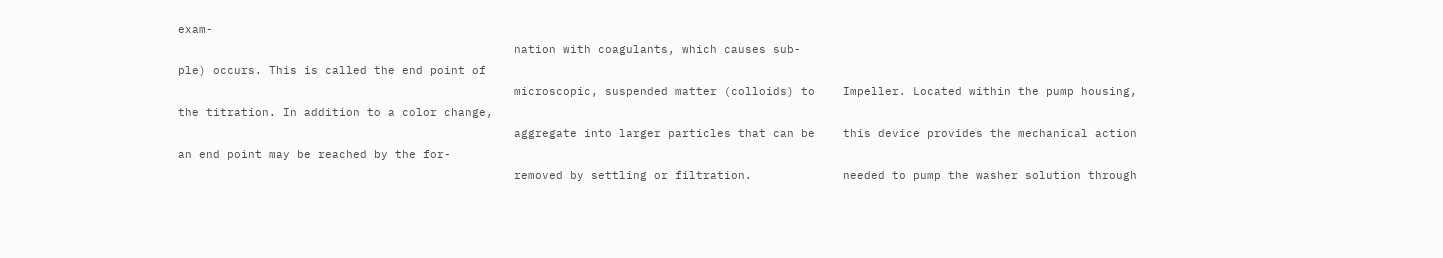exam-
                                                nation with coagulants, which causes sub-
ple) occurs. This is called the end point of
                                                microscopic, suspended matter (colloids) to    Impeller. Located within the pump housing,
the titration. In addition to a color change,
                                                aggregate into larger particles that can be    this device provides the mechanical action
an end point may be reached by the for-
                                                removed by settling or filtration.             needed to pump the washer solution through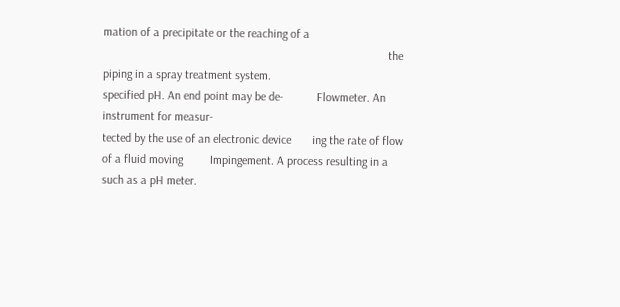mation of a precipitate or the reaching of a
                                                                                               the piping in a spray treatment system.
specified pH. An end point may be de-           Flowmeter. An instrument for measur-
tected by the use of an electronic device       ing the rate of flow of a fluid moving         Impingement. A process resulting in a
such as a pH meter.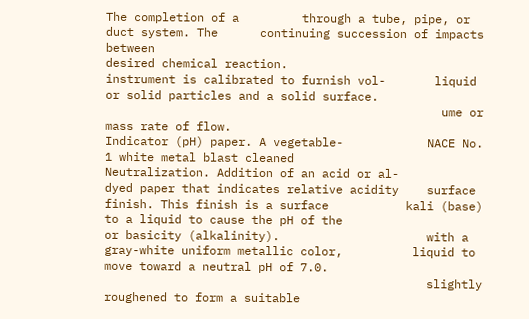The completion of a         through a tube, pipe, or duct system. The      continuing succession of impacts between
desired chemical reaction.                      instrument is calibrated to furnish vol-       liquid or solid particles and a solid surface.
                                                ume or mass rate of flow.
Indicator (pH) paper. A vegetable-            NACE No. 1 white metal blast cleaned               Neutralization. Addition of an acid or al-
dyed paper that indicates relative acidity    surface finish. This finish is a surface           kali (base) to a liquid to cause the pH of the
or basicity (alkalinity).                     with a gray-white uniform metallic color,          liquid to move toward a neutral pH of 7.0.
                                              slightly roughened to form a suitable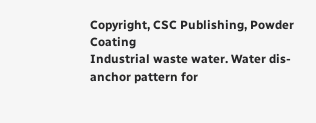Copyright, CSC Publishing, Powder Coating
Industrial waste water. Water dis-            anchor pattern for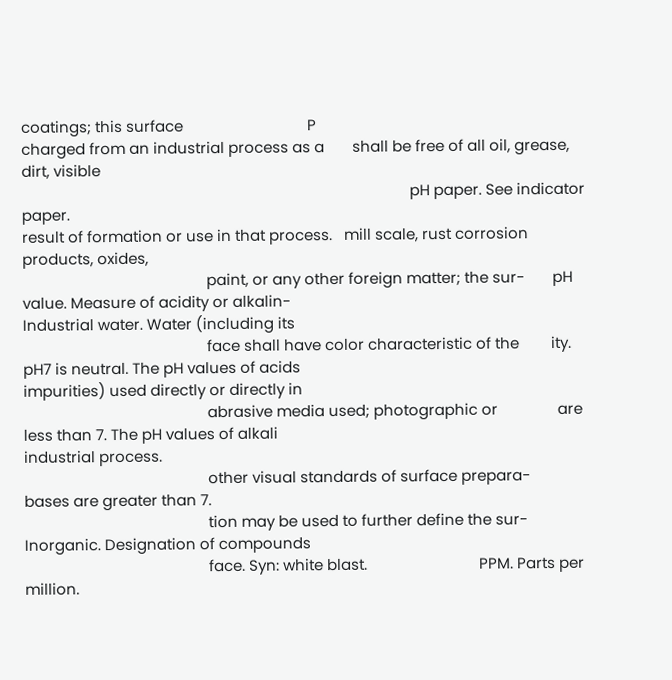coatings; this surface                               P
charged from an industrial process as a       shall be free of all oil, grease, dirt, visible
                                                                                                 pH paper. See indicator paper.
result of formation or use in that process.   mill scale, rust corrosion products, oxides,
                                              paint, or any other foreign matter; the sur-       pH value. Measure of acidity or alkalin-
Industrial water. Water (including its
                                              face shall have color characteristic of the        ity. pH7 is neutral. The pH values of acids
impurities) used directly or directly in
                                              abrasive media used; photographic or               are less than 7. The pH values of alkali
industrial process.
                                              other visual standards of surface prepara-         bases are greater than 7.
                                              tion may be used to further define the sur-
Inorganic. Designation of compounds
                                              face. Syn: white blast.                            PPM. Parts per million.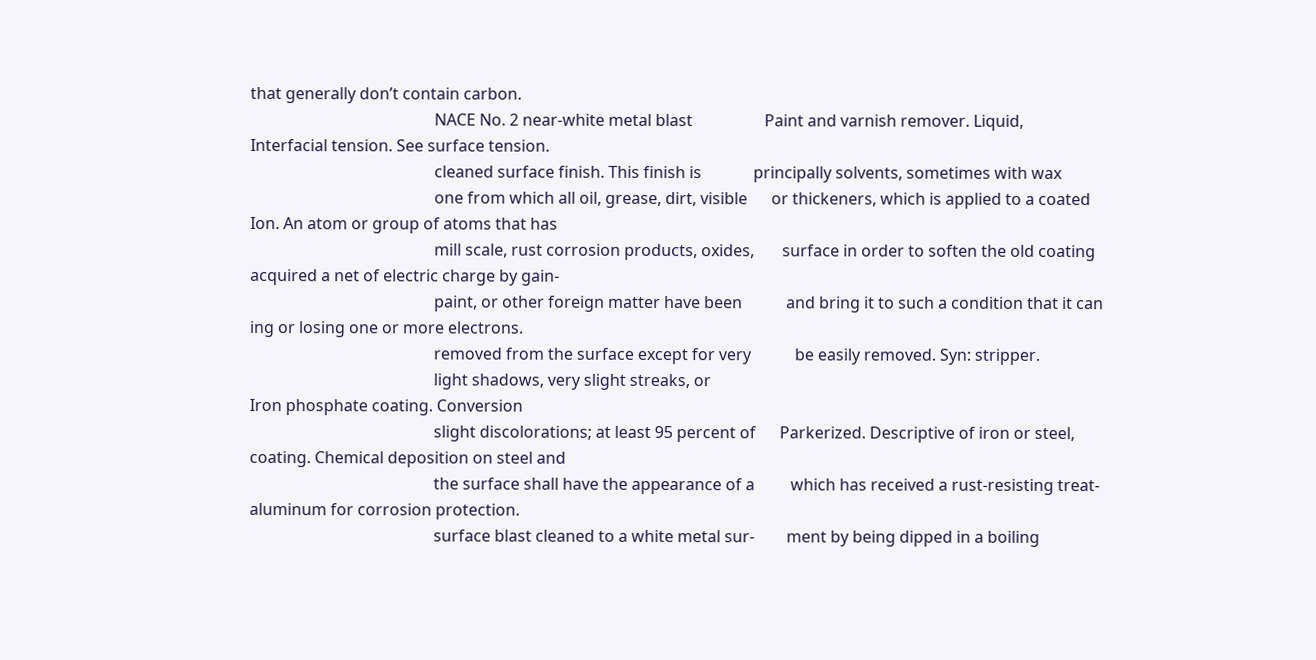that generally don’t contain carbon.
                                              NACE No. 2 near-white metal blast                  Paint and varnish remover. Liquid,
Interfacial tension. See surface tension.
                                              cleaned surface finish. This finish is             principally solvents, sometimes with wax
                                              one from which all oil, grease, dirt, visible      or thickeners, which is applied to a coated
Ion. An atom or group of atoms that has
                                              mill scale, rust corrosion products, oxides,       surface in order to soften the old coating
acquired a net of electric charge by gain-
                                              paint, or other foreign matter have been           and bring it to such a condition that it can
ing or losing one or more electrons.
                                              removed from the surface except for very           be easily removed. Syn: stripper.
                                              light shadows, very slight streaks, or
Iron phosphate coating. Conversion
                                              slight discolorations; at least 95 percent of      Parkerized. Descriptive of iron or steel,
coating. Chemical deposition on steel and
                                              the surface shall have the appearance of a         which has received a rust-resisting treat-
aluminum for corrosion protection.
                                              surface blast cleaned to a white metal sur-        ment by being dipped in a boiling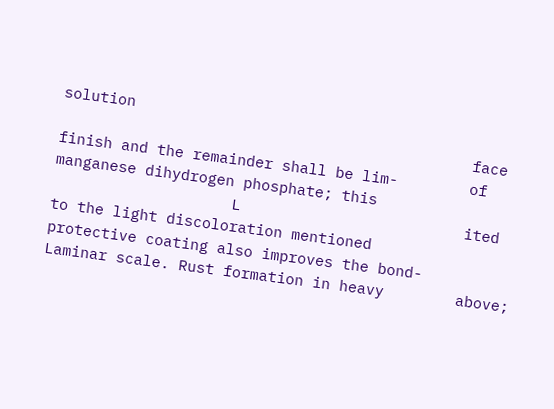solution
                                              face finish and the remainder shall be lim-        of manganese dihydrogen phosphate; this
                    L                         ited to the light discoloration mentioned          protective coating also improves the bond-
Laminar scale. Rust formation in heavy        above;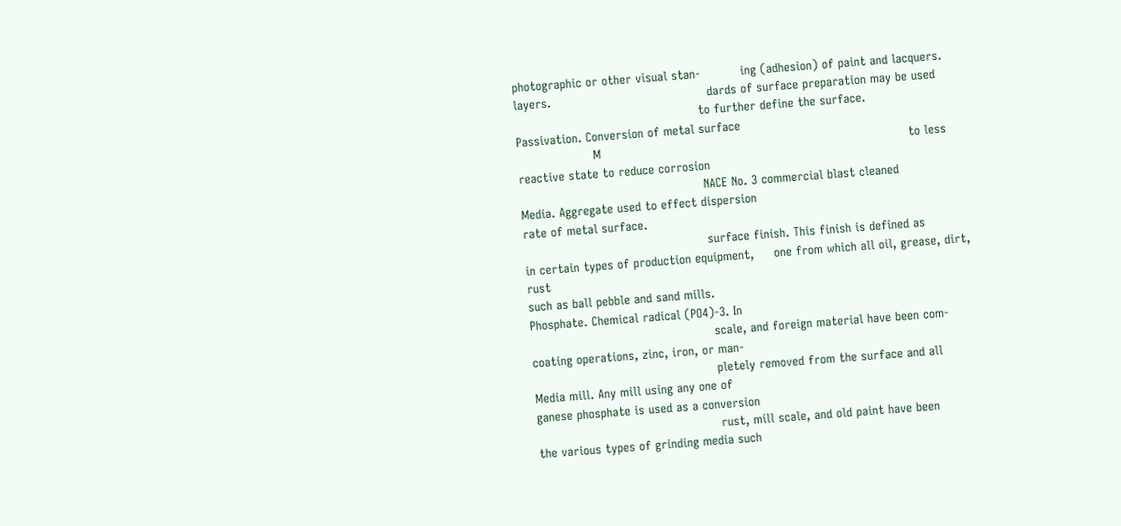photographic or other visual stan-          ing (adhesion) of paint and lacquers.
layers.                                       dards of surface preparation may be used
                                              to further define the surface.                     Passivation. Conversion of metal surface
                   M                                                                             to less reactive state to reduce corrosion
                                              NACE No. 3 commercial blast cleaned
Media. Aggregate used to effect dispersion                                                       rate of metal surface.
                                              surface finish. This finish is defined as
in certain types of production equipment,     one from which all oil, grease, dirt, rust
such as ball pebble and sand mills.                                                              Phosphate. Chemical radical (PO4)-3. In
                                              scale, and foreign material have been com-         coating operations, zinc, iron, or man-
                                              pletely removed from the surface and all
Media mill. Any mill using any one of                                                            ganese phosphate is used as a conversion
                                              rust, mill scale, and old paint have been
the various types of grinding media such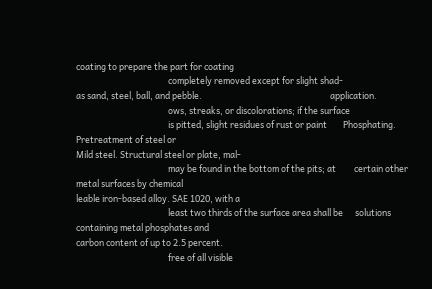coating to prepare the part for coating
                                              completely removed except for slight shad-
as sand, steel, ball, and pebble.                                                                application.
                                              ows, streaks, or discolorations; if the surface
                                              is pitted, slight residues of rust or paint        Phosphating. Pretreatment of steel or
Mild steel. Structural steel or plate, mal-
                                              may be found in the bottom of the pits; at         certain other metal surfaces by chemical
leable iron-based alloy. SAE 1020, with a
                                              least two thirds of the surface area shall be      solutions containing metal phosphates and
carbon content of up to 2.5 percent.
                                              free of all visible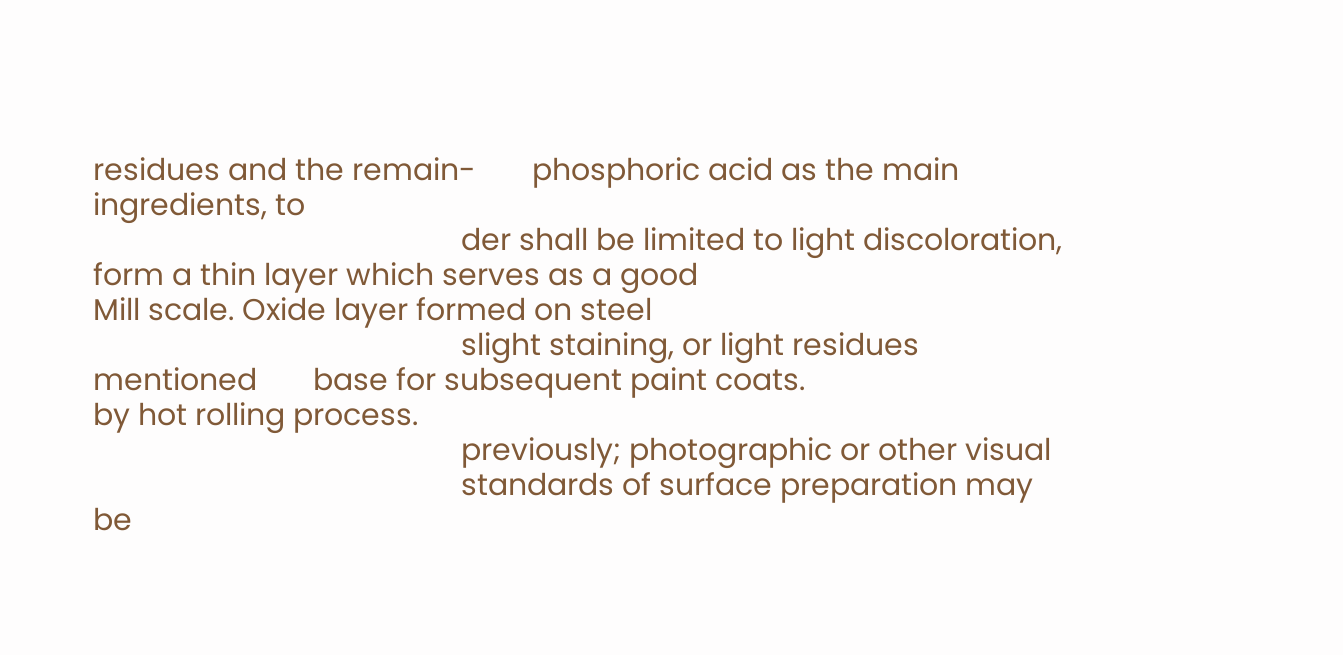residues and the remain-       phosphoric acid as the main ingredients, to
                                              der shall be limited to light discoloration,       form a thin layer which serves as a good
Mill scale. Oxide layer formed on steel
                                              slight staining, or light residues mentioned       base for subsequent paint coats.
by hot rolling process.
                                              previously; photographic or other visual
                                              standards of surface preparation may be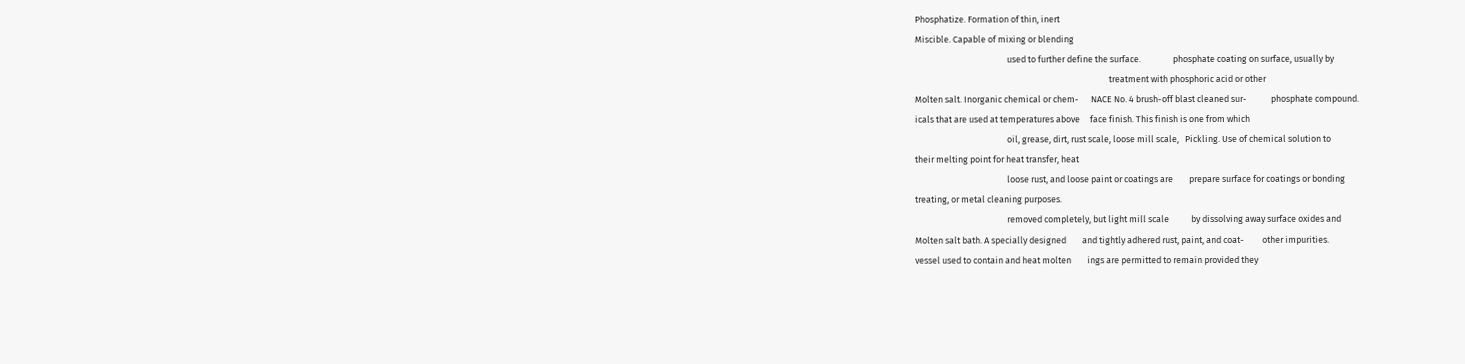Phosphatize. Formation of thin, inert
Miscible. Capable of mixing or blending
                                              used to further define the surface.                phosphate coating on surface, usually by
                                                                                                 treatment with phosphoric acid or other
Molten salt. Inorganic chemical or chem-      NACE No. 4 brush-off blast cleaned sur-            phosphate compound.
icals that are used at temperatures above     face finish. This finish is one from which
                                              oil, grease, dirt, rust scale, loose mill scale,   Pickling. Use of chemical solution to
their melting point for heat transfer, heat
                                              loose rust, and loose paint or coatings are        prepare surface for coatings or bonding
treating, or metal cleaning purposes.
                                              removed completely, but light mill scale           by dissolving away surface oxides and
Molten salt bath. A specially designed        and tightly adhered rust, paint, and coat-         other impurities.
vessel used to contain and heat molten        ings are permitted to remain provided they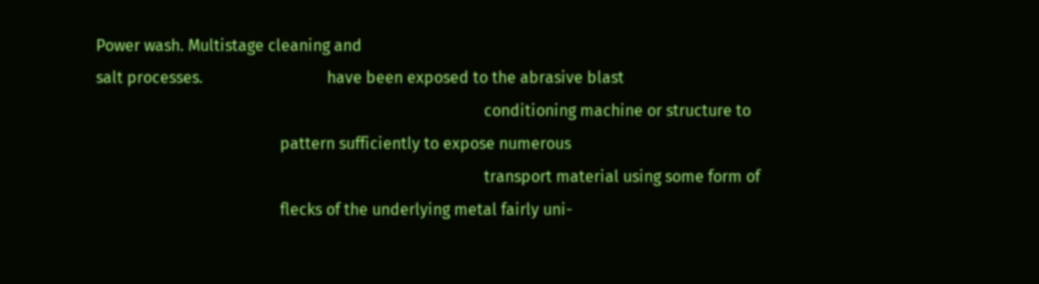Power wash. Multistage cleaning and
salt processes.                               have been exposed to the abrasive blast
                                                                                                 conditioning machine or structure to
                                              pattern sufficiently to expose numerous
                                                                                                 transport material using some form of
                                              flecks of the underlying metal fairly uni-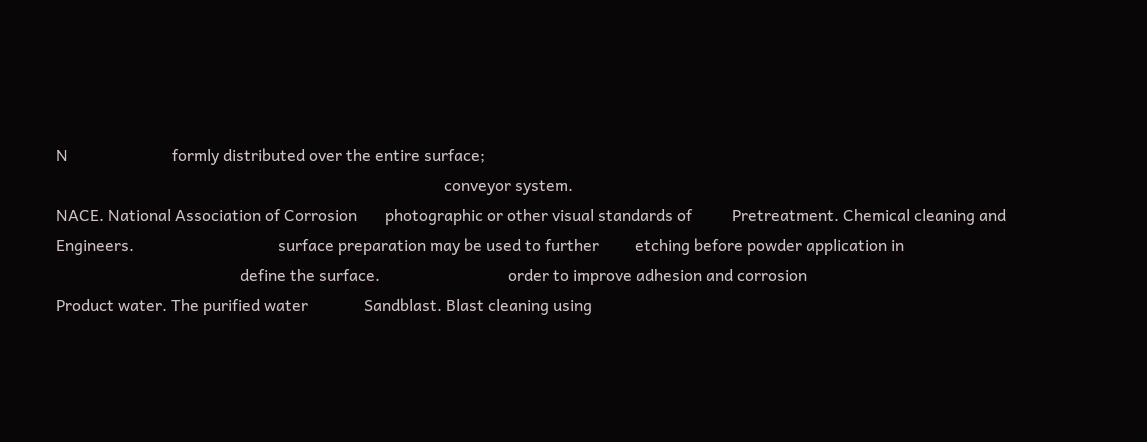N                          formly distributed over the entire surface;
                                                                                                 conveyor system.
NACE. National Association of Corrosion       photographic or other visual standards of          Pretreatment. Chemical cleaning and
Engineers.                                    surface preparation may be used to further         etching before powder application in
                                              define the surface.                                order to improve adhesion and corrosion
Product water. The purified water              Sandblast. Blast cleaning using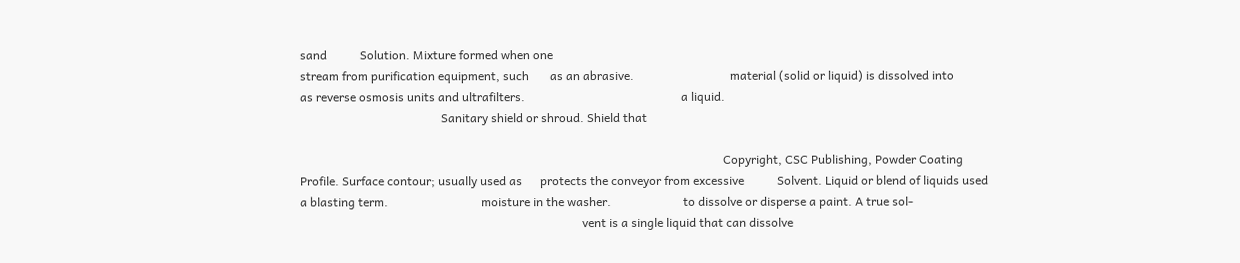sand           Solution. Mixture formed when one
stream from purification equipment, such       as an abrasive.                                material (solid or liquid) is dissolved into
as reverse osmosis units and ultrafilters.                                                    a liquid.
                                               Sanitary shield or shroud. Shield that

                                                                                                                                             Copyright, CSC Publishing, Powder Coating
Profile. Surface contour; usually used as      protects the conveyor from excessive           Solvent. Liquid or blend of liquids used
a blasting term.                               moisture in the washer.                        to dissolve or disperse a paint. A true sol-
                                                                                              vent is a single liquid that can dissolve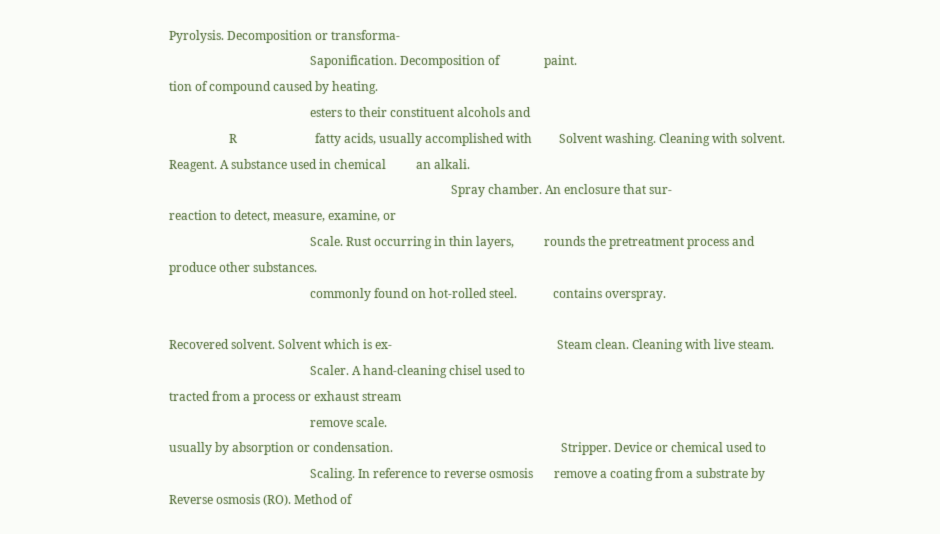Pyrolysis. Decomposition or transforma-
                                               Saponification. Decomposition of               paint.
tion of compound caused by heating.
                                               esters to their constituent alcohols and
                    R                          fatty acids, usually accomplished with         Solvent washing. Cleaning with solvent.
Reagent. A substance used in chemical          an alkali.
                                                                                              Spray chamber. An enclosure that sur-
reaction to detect, measure, examine, or
                                               Scale. Rust occurring in thin layers,          rounds the pretreatment process and
produce other substances.
                                               commonly found on hot-rolled steel.            contains overspray.

Recovered solvent. Solvent which is ex-                                                       Steam clean. Cleaning with live steam.
                                               Scaler. A hand-cleaning chisel used to
tracted from a process or exhaust stream
                                               remove scale.
usually by absorption or condensation.                                                        Stripper. Device or chemical used to
                                               Scaling. In reference to reverse osmosis       remove a coating from a substrate by
Reverse osmosis (RO). Method of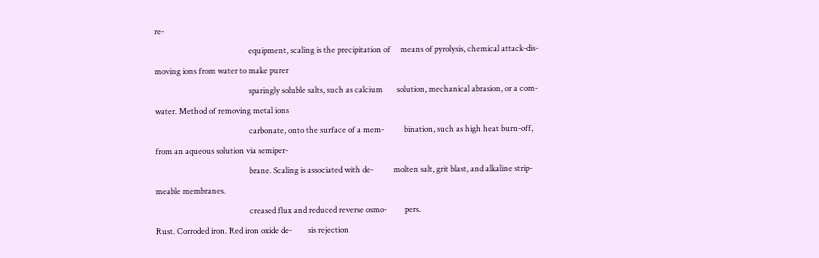re-
                                               equipment, scaling is the precipitation of     means of pyrolysis, chemical attack-dis-
moving ions from water to make purer
                                               sparingly soluble salts, such as calcium       solution, mechanical abrasion, or a com-
water. Method of removing metal ions
                                               carbonate, onto the surface of a mem-          bination, such as high heat burn-off,
from an aqueous solution via semiper-
                                               brane. Scaling is associated with de-          molten salt, grit blast, and alkaline strip-
meable membranes.
                                               creased flux and reduced reverse osmo-         pers.
Rust. Corroded iron. Red iron oxide de-        sis rejection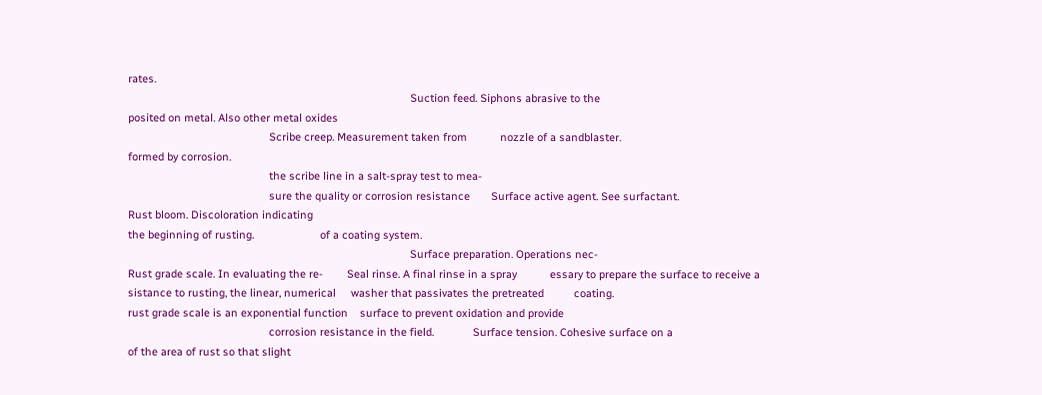rates.
                                                                                              Suction feed. Siphons abrasive to the
posited on metal. Also other metal oxides
                                               Scribe creep. Measurement taken from           nozzle of a sandblaster.
formed by corrosion.
                                               the scribe line in a salt-spray test to mea-
                                               sure the quality or corrosion resistance       Surface active agent. See surfactant.
Rust bloom. Discoloration indicating
the beginning of rusting.                      of a coating system.
                                                                                              Surface preparation. Operations nec-
Rust grade scale. In evaluating the re-        Seal rinse. A final rinse in a spray           essary to prepare the surface to receive a
sistance to rusting, the linear, numerical     washer that passivates the pretreated          coating.
rust grade scale is an exponential function    surface to prevent oxidation and provide
                                               corrosion resistance in the field.             Surface tension. Cohesive surface on a
of the area of rust so that slight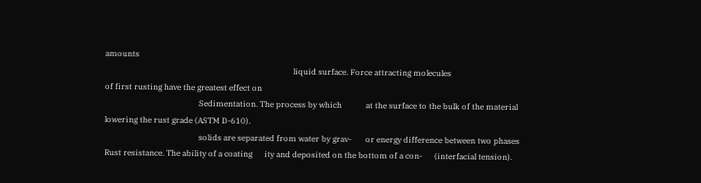amounts
                                                                                              liquid surface. Force attracting molecules
of first rusting have the greatest effect on
                                               Sedimentation. The process by which            at the surface to the bulk of the material
lowering the rust grade (ASTM D-610).
                                               solids are separated from water by grav-       or energy difference between two phases
Rust resistance. The ability of a coating      ity and deposited on the bottom of a con-      (interfacial tension).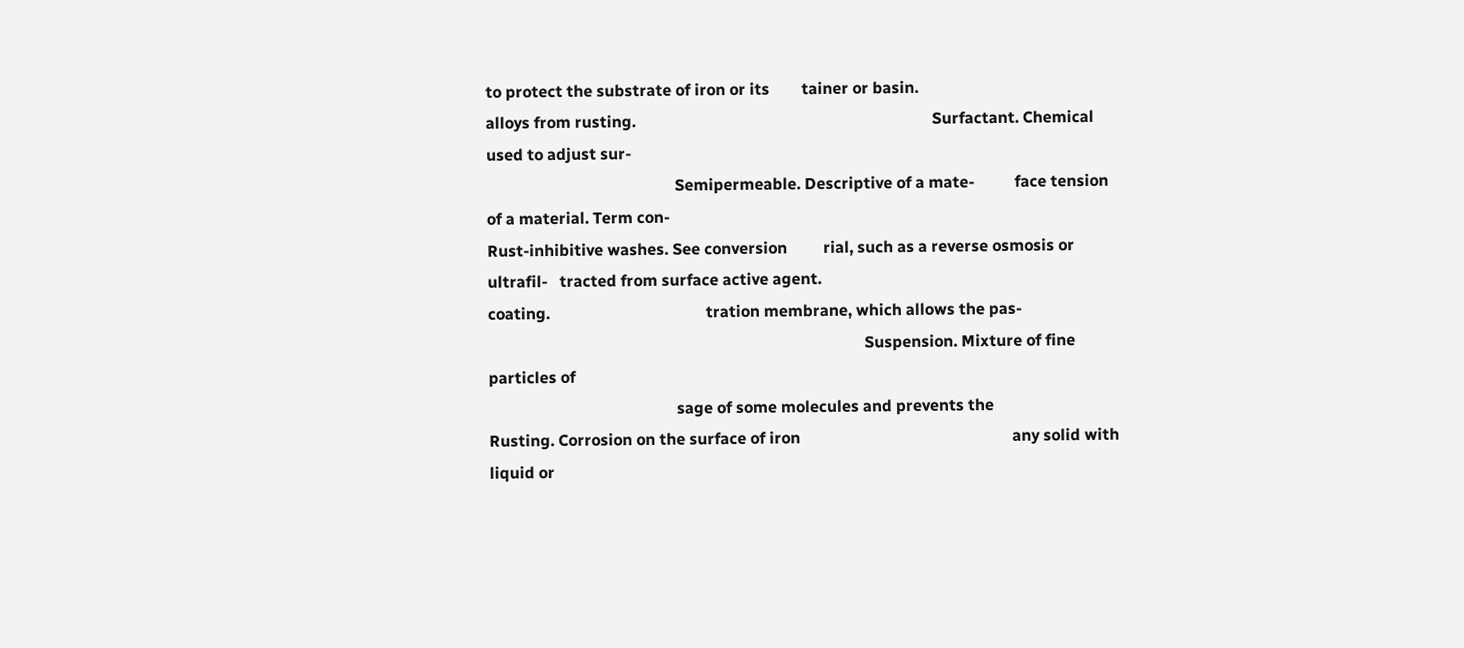to protect the substrate of iron or its        tainer or basin.
alloys from rusting.                                                                          Surfactant. Chemical used to adjust sur-
                                               Semipermeable. Descriptive of a mate-          face tension of a material. Term con-
Rust-inhibitive washes. See conversion         rial, such as a reverse osmosis or ultrafil-   tracted from surface active agent.
coating.                                       tration membrane, which allows the pas-
                                                                                              Suspension. Mixture of fine particles of
                                               sage of some molecules and prevents the
Rusting. Corrosion on the surface of iron                                                     any solid with liquid or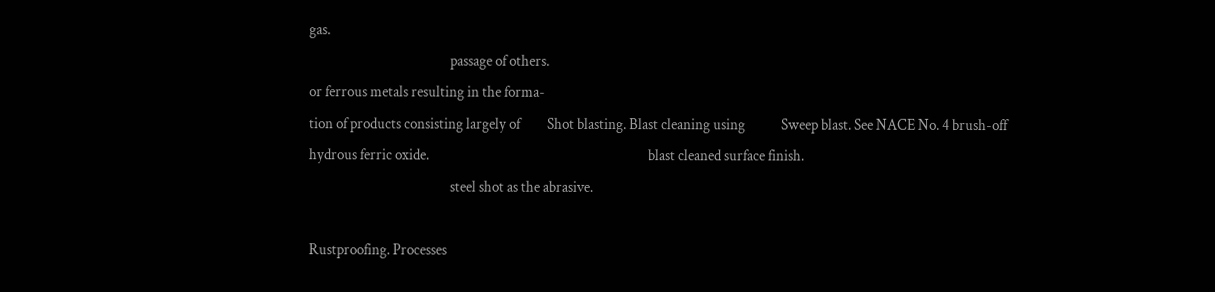gas.
                                               passage of others.
or ferrous metals resulting in the forma-
tion of products consisting largely of         Shot blasting. Blast cleaning using            Sweep blast. See NACE No. 4 brush-off
hydrous ferric oxide.                                                                         blast cleaned surface finish.
                                               steel shot as the abrasive.

Rustproofing. Processes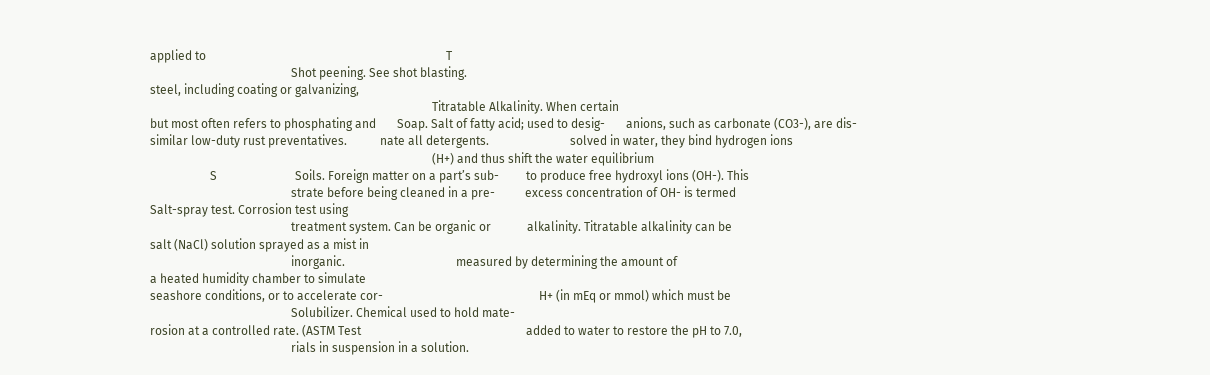applied to                                                                                T
                                               Shot peening. See shot blasting.
steel, including coating or galvanizing,
                                                                                              Titratable Alkalinity. When certain
but most often refers to phosphating and       Soap. Salt of fatty acid; used to desig-       anions, such as carbonate (CO3-), are dis-
similar low-duty rust preventatives.           nate all detergents.                           solved in water, they bind hydrogen ions
                                                                                              (H+) and thus shift the water equilibrium
                    S                          Soils. Foreign matter on a part’s sub-         to produce free hydroxyl ions (OH-). This
                                               strate before being cleaned in a pre-          excess concentration of OH- is termed
Salt-spray test. Corrosion test using
                                               treatment system. Can be organic or            alkalinity. Titratable alkalinity can be
salt (NaCl) solution sprayed as a mist in
                                               inorganic.                                     measured by determining the amount of
a heated humidity chamber to simulate
seashore conditions, or to accelerate cor-                                                    H+ (in mEq or mmol) which must be
                                               Solubilizer. Chemical used to hold mate-
rosion at a controlled rate. (ASTM Test                                                       added to water to restore the pH to 7.0,
                                               rials in suspension in a solution.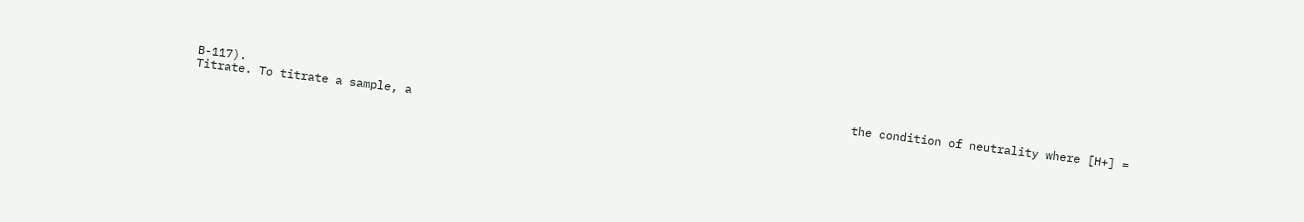B-117).                                                                                       the condition of neutrality where [H+] =
Titrate. To titrate a sample, a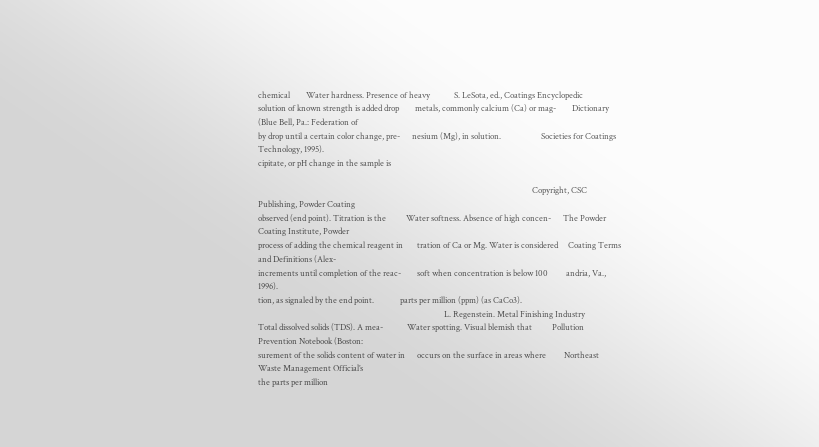chemical        Water hardness. Presence of heavy            S. LeSota, ed., Coatings Encyclopedic
solution of known strength is added drop        metals, commonly calcium (Ca) or mag-        Dictionary (Blue Bell, Pa.: Federation of
by drop until a certain color change, pre-      nesium (Mg), in solution.                    Societies for Coatings Technology, 1995).
cipitate, or pH change in the sample is

                                                                                                                                         Copyright, CSC Publishing, Powder Coating
observed (end point). Titration is the          Water softness. Absence of high concen-      The Powder Coating Institute, Powder
process of adding the chemical reagent in       tration of Ca or Mg. Water is considered     Coating Terms and Definitions (Alex-
increments until completion of the reac-        soft when concentration is below 100         andria, Va., 1996).
tion, as signaled by the end point.             parts per million (ppm) (as CaCo3).
                                                                                             L. Regenstein. Metal Finishing Industry
Total dissolved solids (TDS). A mea-            Water spotting. Visual blemish that          Pollution Prevention Notebook (Boston:
surement of the solids content of water in      occurs on the surface in areas where         Northeast Waste Management Official’s
the parts per million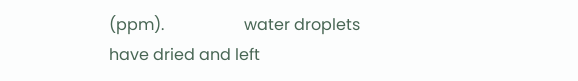(ppm).                    water droplets have dried and left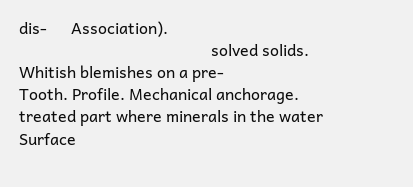dis-      Association).
                                                solved solids. Whitish blemishes on a pre-
Tooth. Profile. Mechanical anchorage.           treated part where minerals in the water
Surface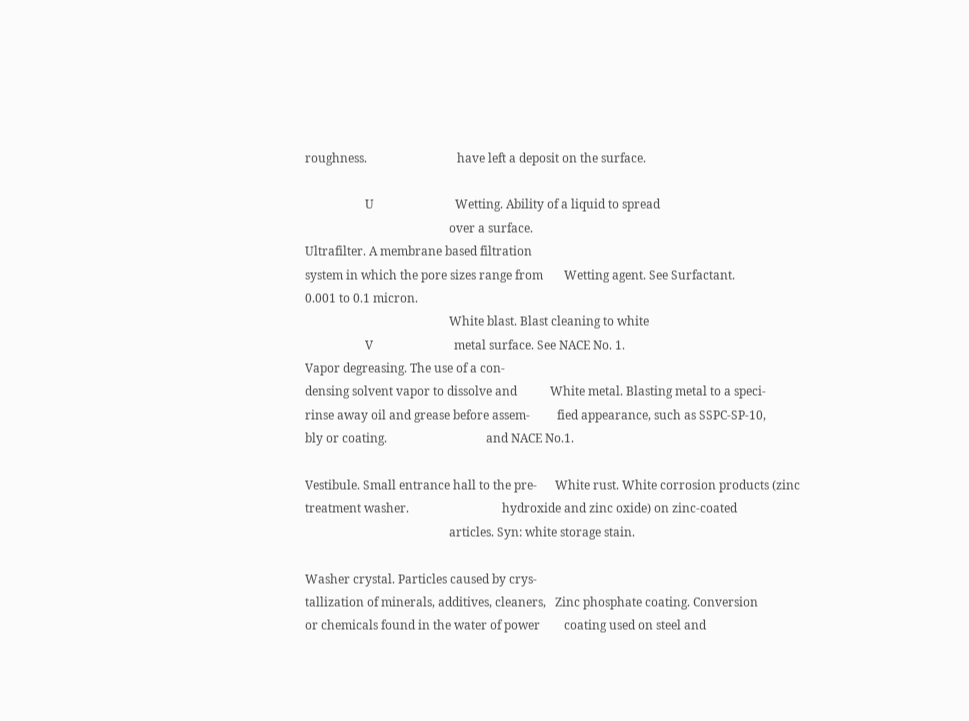roughness.                              have left a deposit on the surface.

                    U                           Wetting. Ability of a liquid to spread
                                                over a surface.
Ultrafilter. A membrane based filtration
system in which the pore sizes range from       Wetting agent. See Surfactant.
0.001 to 0.1 micron.
                                                White blast. Blast cleaning to white
                    V                           metal surface. See NACE No. 1.
Vapor degreasing. The use of a con-
densing solvent vapor to dissolve and           White metal. Blasting metal to a speci-
rinse away oil and grease before assem-         fied appearance, such as SSPC-SP-10,
bly or coating.                                 and NACE No.1.

Vestibule. Small entrance hall to the pre-      White rust. White corrosion products (zinc
treatment washer.                               hydroxide and zinc oxide) on zinc-coated
                                                articles. Syn: white storage stain.

Washer crystal. Particles caused by crys-
tallization of minerals, additives, cleaners,   Zinc phosphate coating. Conversion
or chemicals found in the water of power        coating used on steel and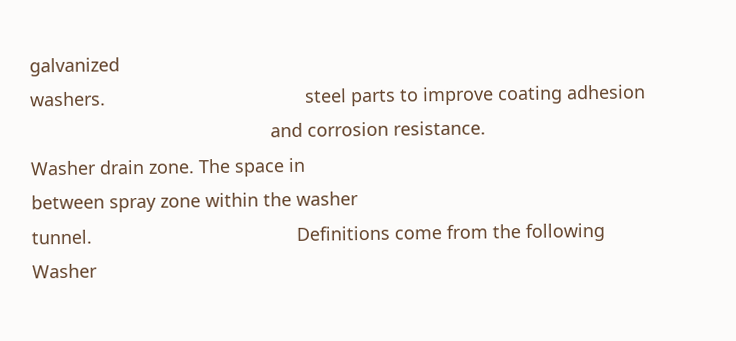galvanized
washers.                                        steel parts to improve coating adhesion
                                                and corrosion resistance.
Washer drain zone. The space in
between spray zone within the washer
tunnel.                                         Definitions come from the following
Washer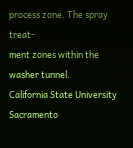process zone. The spray treat-
ment zones within the washer tunnel.            California State University Sacramento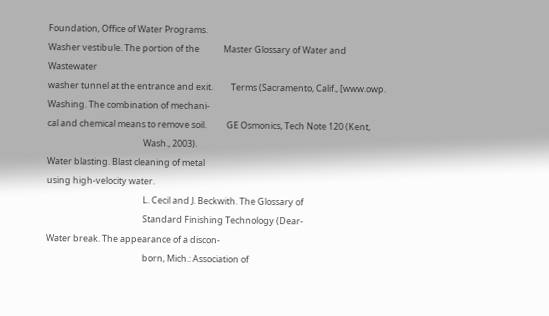Foundation, Office of Water Programs.
Washer vestibule. The portion of the            Master Glossary of Water and Wastewater
washer tunnel at the entrance and exit.         Terms (Sacramento, Calif., [www.owp.
Washing. The combination of mechani-
cal and chemical means to remove soil.          GE Osmonics, Tech Note 120 (Kent,
                                                Wash., 2003).
Water blasting. Blast cleaning of metal
using high-velocity water.
                                                L. Cecil and J. Beckwith. The Glossary of
                                                Standard Finishing Technology (Dear-
Water break. The appearance of a discon-
                                                born, Mich.: Association of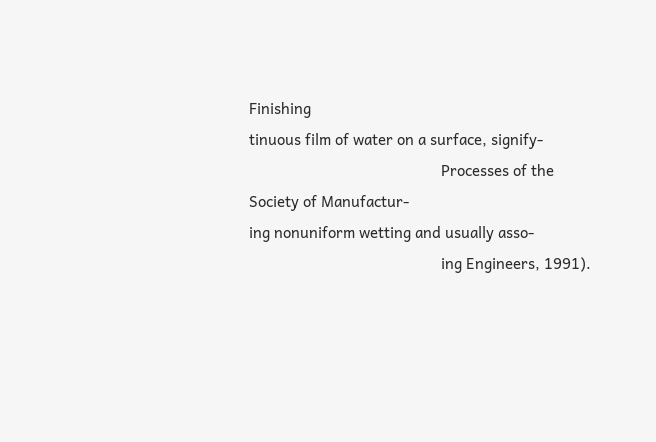Finishing
tinuous film of water on a surface, signify-
                                                Processes of the Society of Manufactur-
ing nonuniform wetting and usually asso-
                                                ing Engineers, 1991).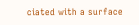ciated with a surface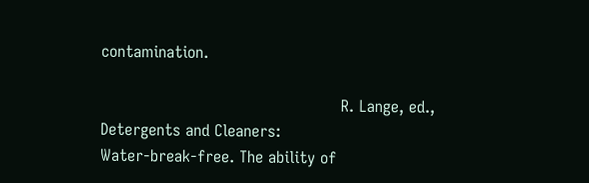contamination.

                                                R. Lange, ed., Detergents and Cleaners:
Water-break-free. The ability of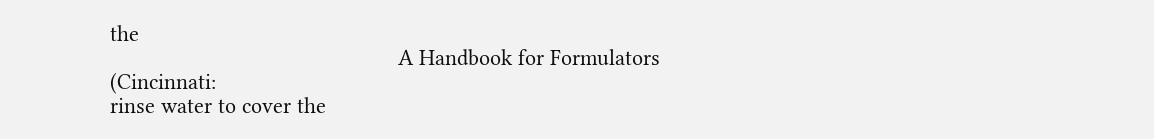the
                                                A Handbook for Formulators (Cincinnati:
rinse water to cover the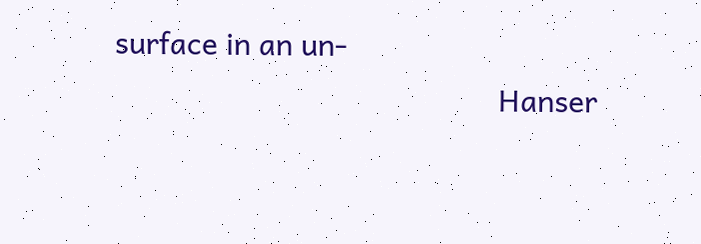surface in an un-
                                                Hanser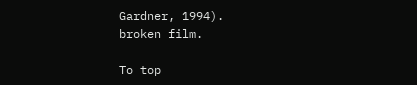Gardner, 1994).
broken film.

To top